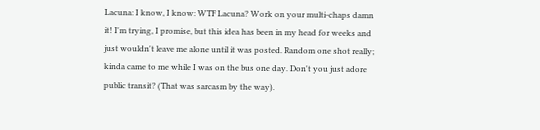Lacuna: I know, I know: WTF Lacuna? Work on your multi-chaps damn it! I'm trying, I promise, but this idea has been in my head for weeks and just wouldn't leave me alone until it was posted. Random one shot really; kinda came to me while I was on the bus one day. Don't you just adore public transit? (That was sarcasm by the way).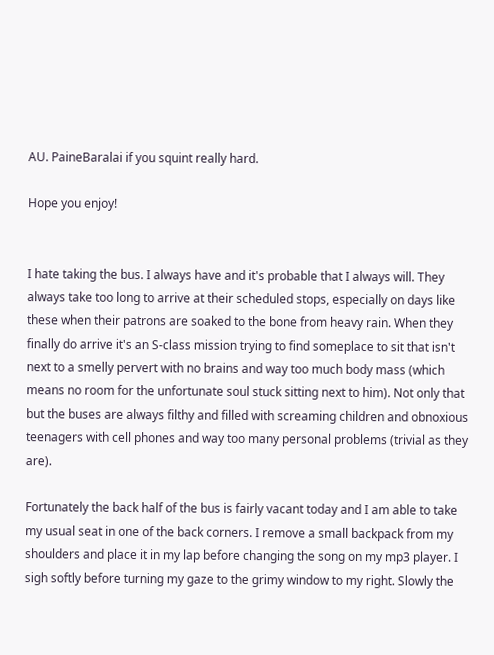AU. PaineBaralai if you squint really hard.

Hope you enjoy!


I hate taking the bus. I always have and it's probable that I always will. They always take too long to arrive at their scheduled stops, especially on days like these when their patrons are soaked to the bone from heavy rain. When they finally do arrive it's an S-class mission trying to find someplace to sit that isn't next to a smelly pervert with no brains and way too much body mass (which means no room for the unfortunate soul stuck sitting next to him). Not only that but the buses are always filthy and filled with screaming children and obnoxious teenagers with cell phones and way too many personal problems (trivial as they are).

Fortunately the back half of the bus is fairly vacant today and I am able to take my usual seat in one of the back corners. I remove a small backpack from my shoulders and place it in my lap before changing the song on my mp3 player. I sigh softly before turning my gaze to the grimy window to my right. Slowly the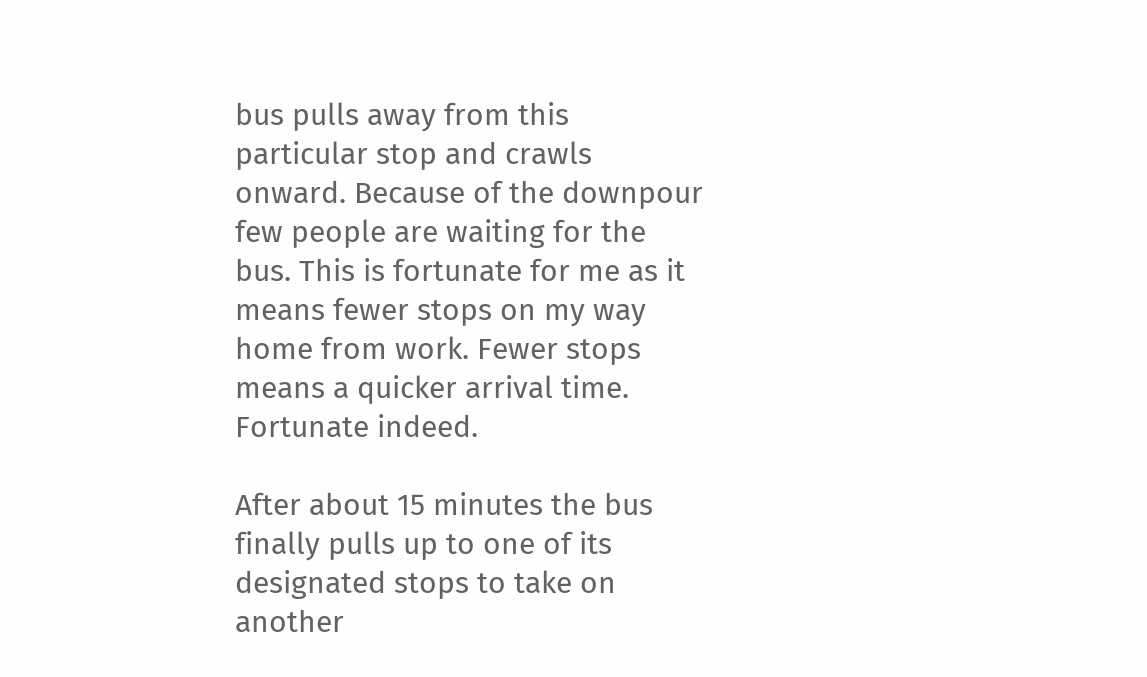bus pulls away from this particular stop and crawls onward. Because of the downpour few people are waiting for the bus. This is fortunate for me as it means fewer stops on my way home from work. Fewer stops means a quicker arrival time. Fortunate indeed.

After about 15 minutes the bus finally pulls up to one of its designated stops to take on another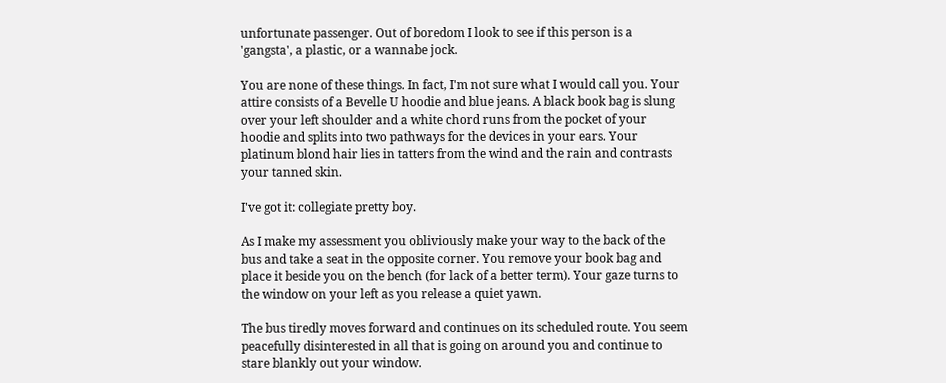unfortunate passenger. Out of boredom I look to see if this person is a 'gangsta', a plastic, or a wannabe jock.

You are none of these things. In fact, I'm not sure what I would call you. Your attire consists of a Bevelle U hoodie and blue jeans. A black book bag is slung over your left shoulder and a white chord runs from the pocket of your hoodie and splits into two pathways for the devices in your ears. Your platinum blond hair lies in tatters from the wind and the rain and contrasts your tanned skin.

I've got it: collegiate pretty boy.

As I make my assessment you obliviously make your way to the back of the bus and take a seat in the opposite corner. You remove your book bag and place it beside you on the bench (for lack of a better term). Your gaze turns to the window on your left as you release a quiet yawn.

The bus tiredly moves forward and continues on its scheduled route. You seem peacefully disinterested in all that is going on around you and continue to stare blankly out your window.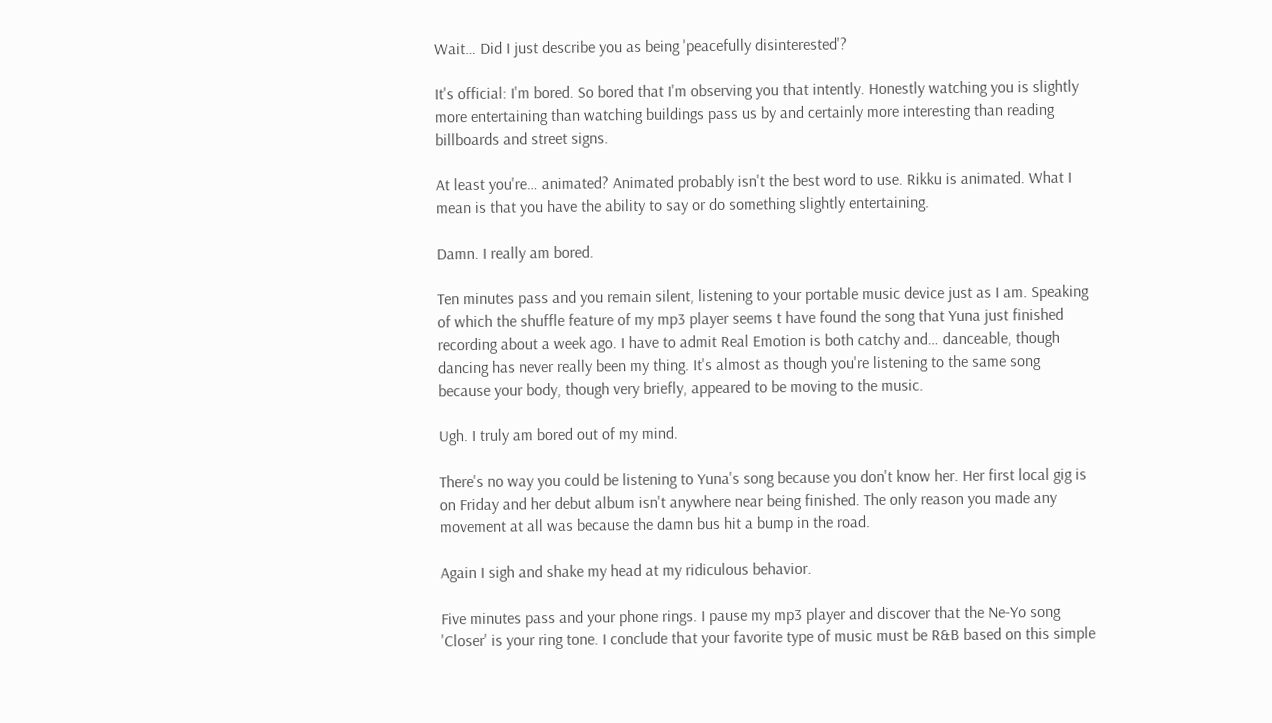Wait… Did I just describe you as being 'peacefully disinterested'?

It's official: I'm bored. So bored that I'm observing you that intently. Honestly watching you is slightly more entertaining than watching buildings pass us by and certainly more interesting than reading billboards and street signs.

At least you're… animated? Animated probably isn't the best word to use. Rikku is animated. What I mean is that you have the ability to say or do something slightly entertaining.

Damn. I really am bored.

Ten minutes pass and you remain silent, listening to your portable music device just as I am. Speaking of which the shuffle feature of my mp3 player seems t have found the song that Yuna just finished recording about a week ago. I have to admit Real Emotion is both catchy and… danceable, though dancing has never really been my thing. It's almost as though you're listening to the same song because your body, though very briefly, appeared to be moving to the music.

Ugh. I truly am bored out of my mind.

There's no way you could be listening to Yuna's song because you don't know her. Her first local gig is on Friday and her debut album isn't anywhere near being finished. The only reason you made any movement at all was because the damn bus hit a bump in the road.

Again I sigh and shake my head at my ridiculous behavior.

Five minutes pass and your phone rings. I pause my mp3 player and discover that the Ne-Yo song 'Closer' is your ring tone. I conclude that your favorite type of music must be R&B based on this simple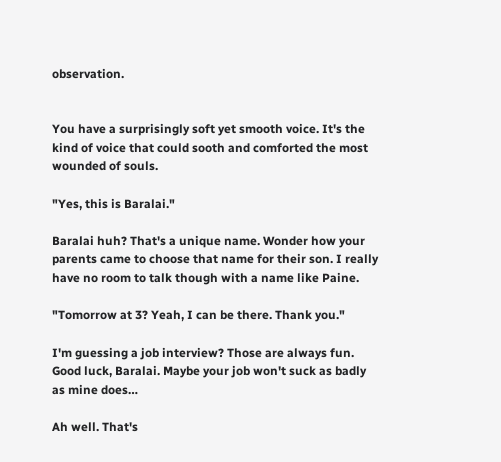observation.


You have a surprisingly soft yet smooth voice. It's the kind of voice that could sooth and comforted the most wounded of souls.

"Yes, this is Baralai."

Baralai huh? That's a unique name. Wonder how your parents came to choose that name for their son. I really have no room to talk though with a name like Paine.

"Tomorrow at 3? Yeah, I can be there. Thank you."

I'm guessing a job interview? Those are always fun. Good luck, Baralai. Maybe your job won't suck as badly as mine does…

Ah well. That's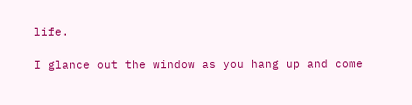life.

I glance out the window as you hang up and come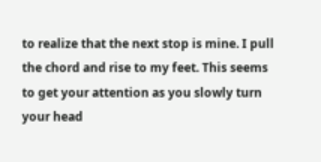to realize that the next stop is mine. I pull the chord and rise to my feet. This seems to get your attention as you slowly turn your head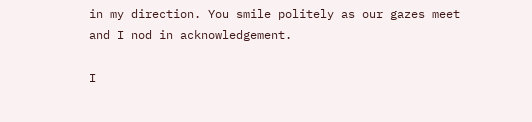in my direction. You smile politely as our gazes meet and I nod in acknowledgement.

I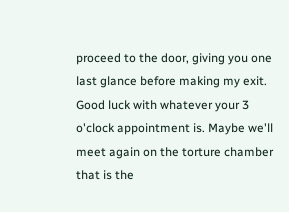proceed to the door, giving you one last glance before making my exit. Good luck with whatever your 3 o'clock appointment is. Maybe we'll meet again on the torture chamber that is the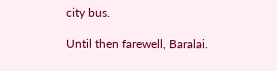city bus.

Until then farewell, Baralai.